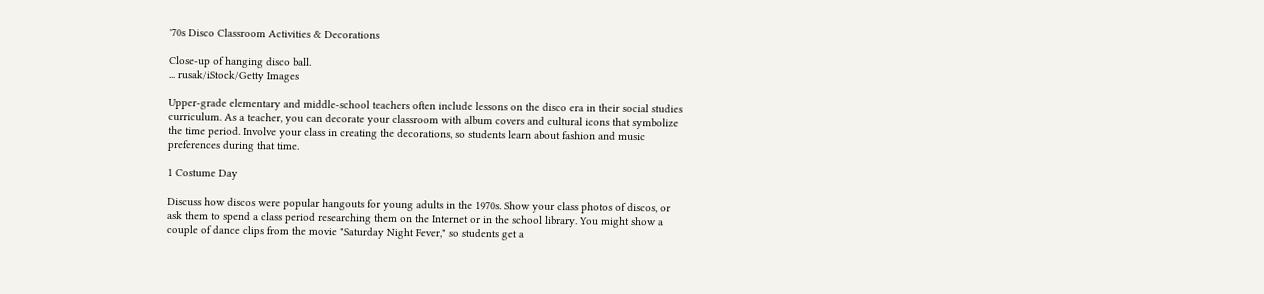'70s Disco Classroom Activities & Decorations

Close-up of hanging disco ball.
... rusak/iStock/Getty Images

Upper-grade elementary and middle-school teachers often include lessons on the disco era in their social studies curriculum. As a teacher, you can decorate your classroom with album covers and cultural icons that symbolize the time period. Involve your class in creating the decorations, so students learn about fashion and music preferences during that time.

1 Costume Day

Discuss how discos were popular hangouts for young adults in the 1970s. Show your class photos of discos, or ask them to spend a class period researching them on the Internet or in the school library. You might show a couple of dance clips from the movie "Saturday Night Fever," so students get a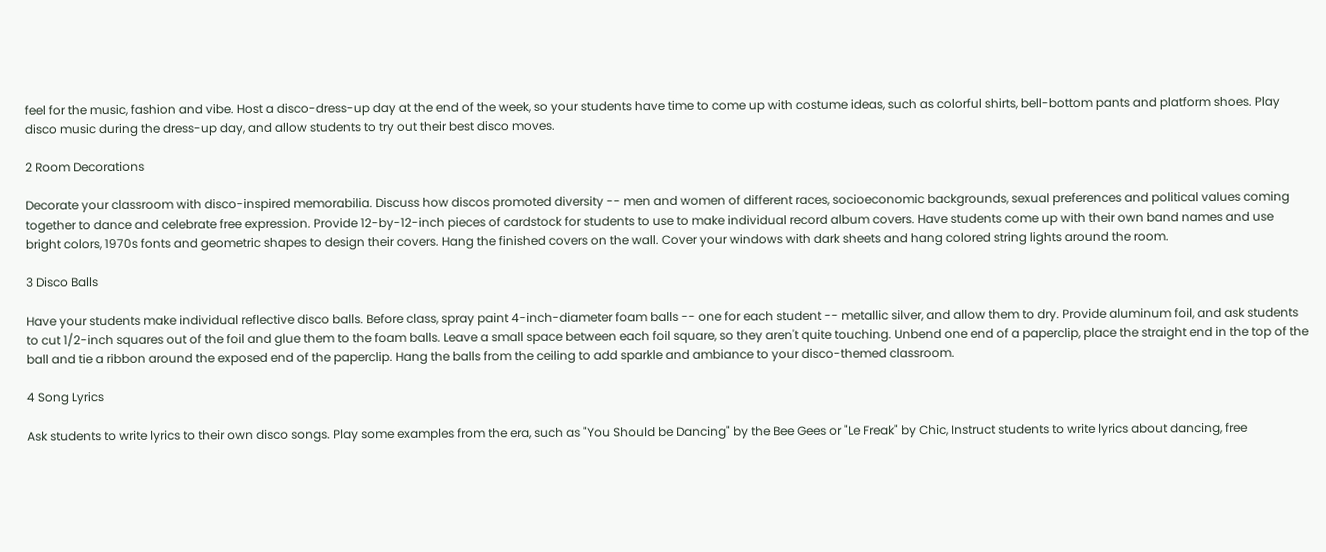feel for the music, fashion and vibe. Host a disco-dress-up day at the end of the week, so your students have time to come up with costume ideas, such as colorful shirts, bell-bottom pants and platform shoes. Play disco music during the dress-up day, and allow students to try out their best disco moves.

2 Room Decorations

Decorate your classroom with disco-inspired memorabilia. Discuss how discos promoted diversity -- men and women of different races, socioeconomic backgrounds, sexual preferences and political values coming together to dance and celebrate free expression. Provide 12-by-12-inch pieces of cardstock for students to use to make individual record album covers. Have students come up with their own band names and use bright colors, 1970s fonts and geometric shapes to design their covers. Hang the finished covers on the wall. Cover your windows with dark sheets and hang colored string lights around the room.

3 Disco Balls

Have your students make individual reflective disco balls. Before class, spray paint 4-inch-diameter foam balls -- one for each student -- metallic silver, and allow them to dry. Provide aluminum foil, and ask students to cut 1/2-inch squares out of the foil and glue them to the foam balls. Leave a small space between each foil square, so they aren't quite touching. Unbend one end of a paperclip, place the straight end in the top of the ball and tie a ribbon around the exposed end of the paperclip. Hang the balls from the ceiling to add sparkle and ambiance to your disco-themed classroom.

4 Song Lyrics

Ask students to write lyrics to their own disco songs. Play some examples from the era, such as "You Should be Dancing" by the Bee Gees or "Le Freak" by Chic, Instruct students to write lyrics about dancing, free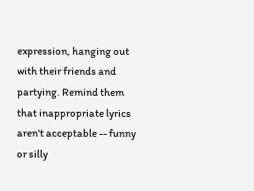expression, hanging out with their friends and partying. Remind them that inappropriate lyrics aren't acceptable -- funny or silly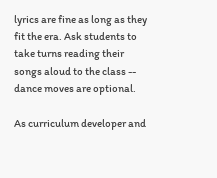lyrics are fine as long as they fit the era. Ask students to take turns reading their songs aloud to the class -- dance moves are optional.

As curriculum developer and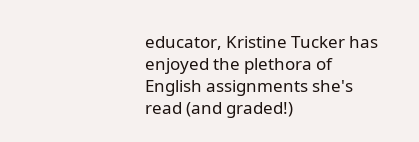educator, Kristine Tucker has enjoyed the plethora of English assignments she's read (and graded!)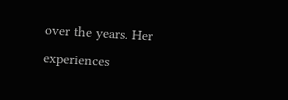over the years. Her experiences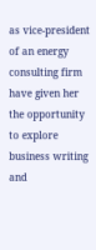as vice-president of an energy consulting firm have given her the opportunity to explore business writing and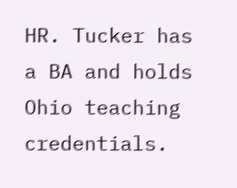HR. Tucker has a BA and holds Ohio teaching credentials.